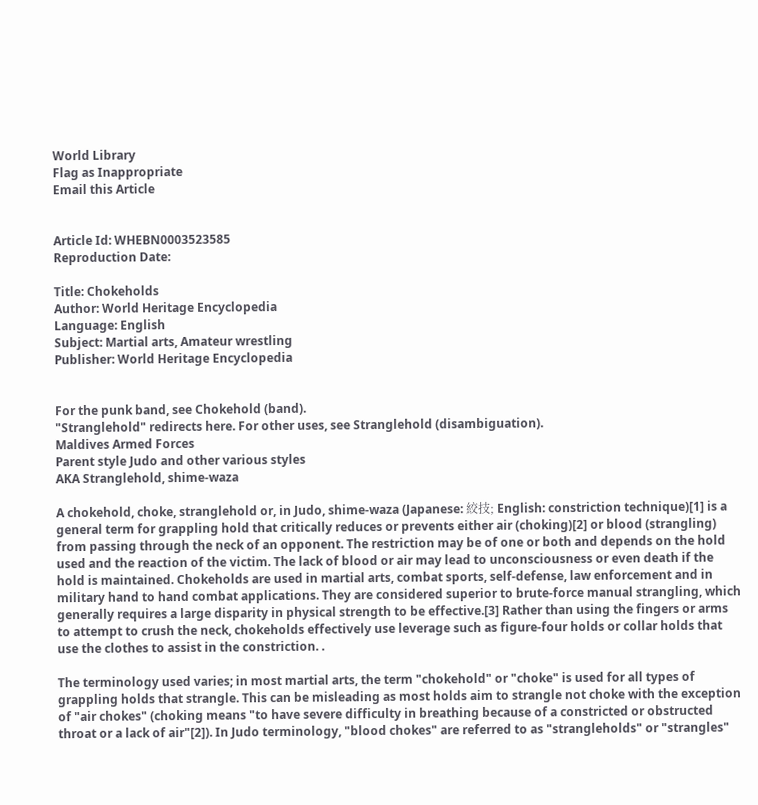World Library
Flag as Inappropriate
Email this Article


Article Id: WHEBN0003523585
Reproduction Date:

Title: Chokeholds
Author: World Heritage Encyclopedia
Language: English
Subject: Martial arts, Amateur wrestling
Publisher: World Heritage Encyclopedia


For the punk band, see Chokehold (band).
"Stranglehold" redirects here. For other uses, see Stranglehold (disambiguation).
Maldives Armed Forces
Parent style Judo and other various styles
AKA Stranglehold, shime-waza

A chokehold, choke, stranglehold or, in Judo, shime-waza (Japanese: 絞技; English: constriction technique)[1] is a general term for grappling hold that critically reduces or prevents either air (choking)[2] or blood (strangling) from passing through the neck of an opponent. The restriction may be of one or both and depends on the hold used and the reaction of the victim. The lack of blood or air may lead to unconsciousness or even death if the hold is maintained. Chokeholds are used in martial arts, combat sports, self-defense, law enforcement and in military hand to hand combat applications. They are considered superior to brute-force manual strangling, which generally requires a large disparity in physical strength to be effective.[3] Rather than using the fingers or arms to attempt to crush the neck, chokeholds effectively use leverage such as figure-four holds or collar holds that use the clothes to assist in the constriction. .

The terminology used varies; in most martial arts, the term "chokehold" or "choke" is used for all types of grappling holds that strangle. This can be misleading as most holds aim to strangle not choke with the exception of "air chokes" (choking means "to have severe difficulty in breathing because of a constricted or obstructed throat or a lack of air"[2]). In Judo terminology, "blood chokes" are referred to as "strangleholds" or "strangles"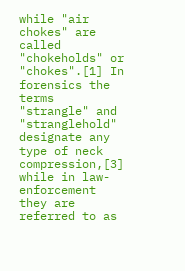while "air chokes" are called "chokeholds" or "chokes".[1] In forensics the terms "strangle" and "stranglehold" designate any type of neck compression,[3] while in law-enforcement they are referred to as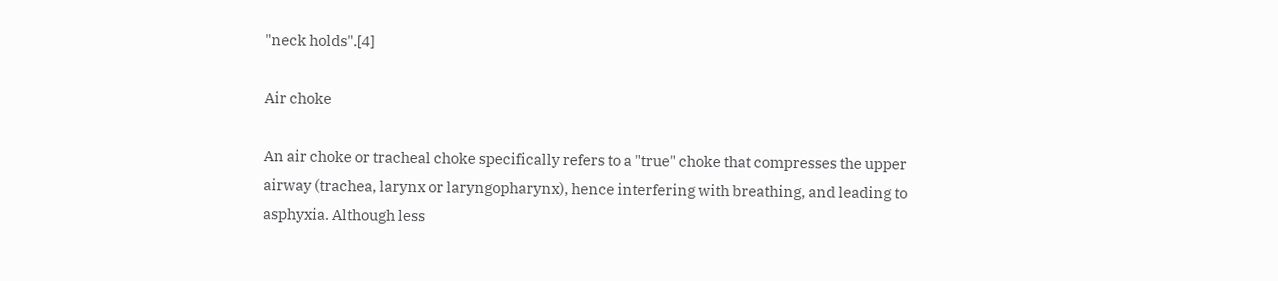"neck holds".[4]

Air choke

An air choke or tracheal choke specifically refers to a "true" choke that compresses the upper airway (trachea, larynx or laryngopharynx), hence interfering with breathing, and leading to asphyxia. Although less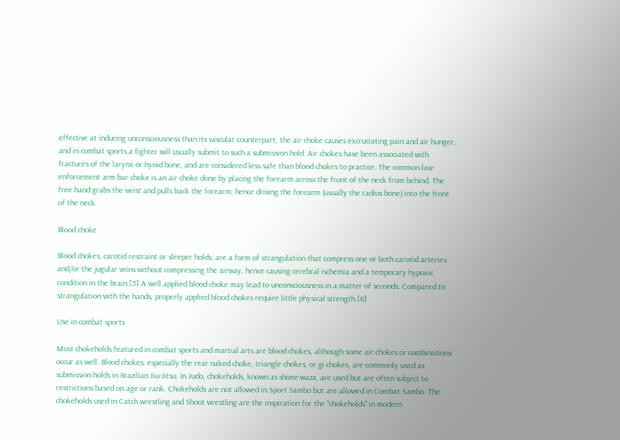effective at inducing unconsciousness than its vascular counterpart, the air choke causes excruciating pain and air hunger, and in combat sports a fighter will usually submit to such a submission hold. Air chokes have been associated with fractures of the larynx or hyoid bone, and are considered less safe than blood chokes to practice. The common law-enforcement arm bar choke is an air choke done by placing the forearm across the front of the neck from behind. The free hand grabs the wrist and pulls back the forearm, hence driving the forearm (usually the radius bone) into the front of the neck.

Blood choke

Blood chokes, carotid restraint or sleeper holds, are a form of strangulation that compress one or both carotid arteries and/or the jugular veins without compressing the airway, hence causing cerebral ischemia and a temporary hypoxic condition in the brain.[5] A well applied blood choke may lead to unconsciousness in a matter of seconds. Compared to strangulation with the hands, properly applied blood chokes require little physical strength.[6]

Use in combat sports

Most chokeholds featured in combat sports and martial arts are blood chokes, although some air chokes or combinations occur as well. Blood chokes, especially the rear naked choke, triangle chokes, or gi chokes, are commonly used as submission holds in Brazilian Jiu-Jitsu. In Judo, chokeholds, known as shime-waza, are used but are often subject to restrictions based on age or rank. Chokeholds are not allowed in Sport Sambo but are allowed in Combat Sambo. The chokeholds used in Catch wrestling and Shoot wrestling are the inspiration for the "chokeholds" in modern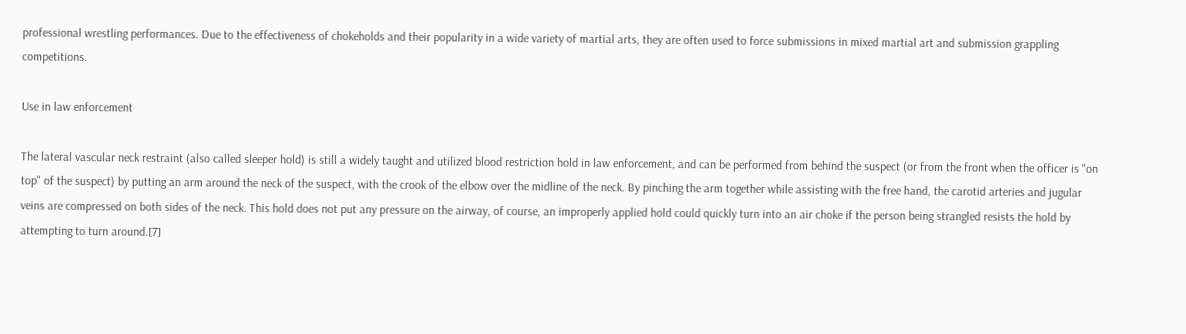professional wrestling performances. Due to the effectiveness of chokeholds and their popularity in a wide variety of martial arts, they are often used to force submissions in mixed martial art and submission grappling competitions.

Use in law enforcement

The lateral vascular neck restraint (also called sleeper hold) is still a widely taught and utilized blood restriction hold in law enforcement, and can be performed from behind the suspect (or from the front when the officer is "on top" of the suspect) by putting an arm around the neck of the suspect, with the crook of the elbow over the midline of the neck. By pinching the arm together while assisting with the free hand, the carotid arteries and jugular veins are compressed on both sides of the neck. This hold does not put any pressure on the airway, of course, an improperly applied hold could quickly turn into an air choke if the person being strangled resists the hold by attempting to turn around.[7]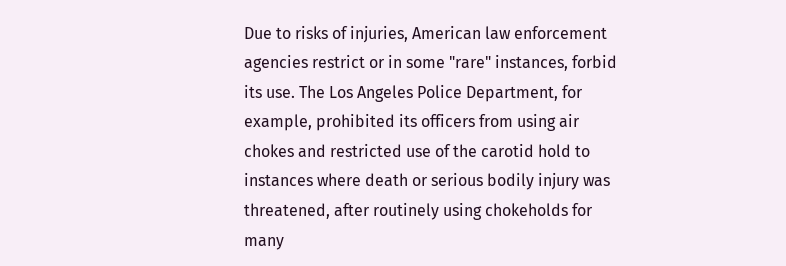Due to risks of injuries, American law enforcement agencies restrict or in some "rare" instances, forbid its use. The Los Angeles Police Department, for example, prohibited its officers from using air chokes and restricted use of the carotid hold to instances where death or serious bodily injury was threatened, after routinely using chokeholds for many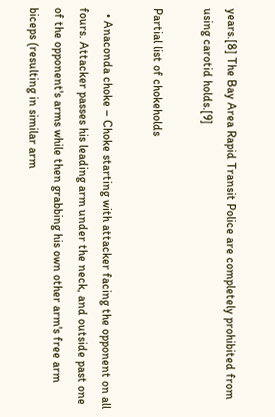years.[8] The Bay Area Rapid Transit Police are completely prohibited from using carotid holds.[9]

Partial list of chokeholds

  • Anaconda choke – Choke starting with attacker facing the opponent on all fours. Attacker passes his leading arm under the neck, and outside past one of the opponent's arms while then grabbing his own other arm's free arm biceps (resulting in similar arm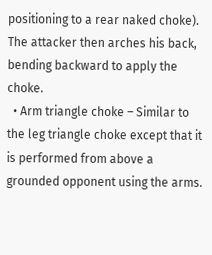positioning to a rear naked choke). The attacker then arches his back, bending backward to apply the choke.
  • Arm triangle choke – Similar to the leg triangle choke except that it is performed from above a grounded opponent using the arms.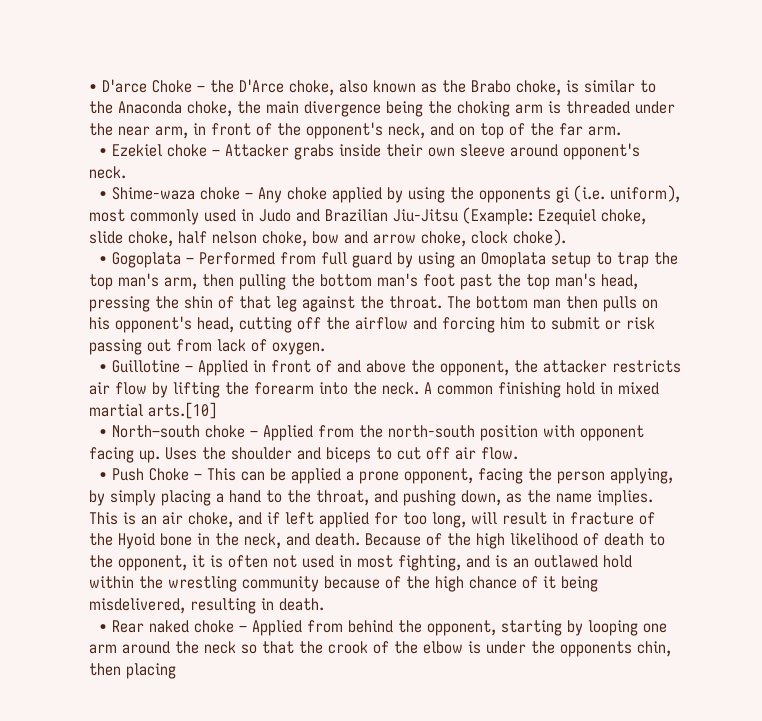• D'arce Choke – the D'Arce choke, also known as the Brabo choke, is similar to the Anaconda choke, the main divergence being the choking arm is threaded under the near arm, in front of the opponent's neck, and on top of the far arm.
  • Ezekiel choke – Attacker grabs inside their own sleeve around opponent's neck.
  • Shime-waza choke – Any choke applied by using the opponents gi (i.e. uniform), most commonly used in Judo and Brazilian Jiu-Jitsu (Example: Ezequiel choke, slide choke, half nelson choke, bow and arrow choke, clock choke).
  • Gogoplata – Performed from full guard by using an Omoplata setup to trap the top man's arm, then pulling the bottom man's foot past the top man's head, pressing the shin of that leg against the throat. The bottom man then pulls on his opponent's head, cutting off the airflow and forcing him to submit or risk passing out from lack of oxygen.
  • Guillotine – Applied in front of and above the opponent, the attacker restricts air flow by lifting the forearm into the neck. A common finishing hold in mixed martial arts.[10]
  • North–south choke – Applied from the north-south position with opponent facing up. Uses the shoulder and biceps to cut off air flow.
  • Push Choke – This can be applied a prone opponent, facing the person applying, by simply placing a hand to the throat, and pushing down, as the name implies. This is an air choke, and if left applied for too long, will result in fracture of the Hyoid bone in the neck, and death. Because of the high likelihood of death to the opponent, it is often not used in most fighting, and is an outlawed hold within the wrestling community because of the high chance of it being misdelivered, resulting in death.
  • Rear naked choke – Applied from behind the opponent, starting by looping one arm around the neck so that the crook of the elbow is under the opponents chin, then placing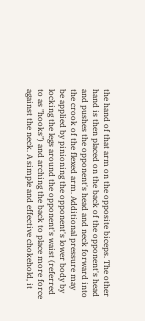the hand of that arm on the opposite biceps. The other hand is then placed on the back of the opponent's head and pushes the opponent's head and neck forward into the crook of the flexed arm. Additional pressure may be applied by pinioning the opponent's lower body by locking the legs around the opponent's waist (referred to as "hooks") and arching the back to place more force against the neck. A simple and effective chokehold, it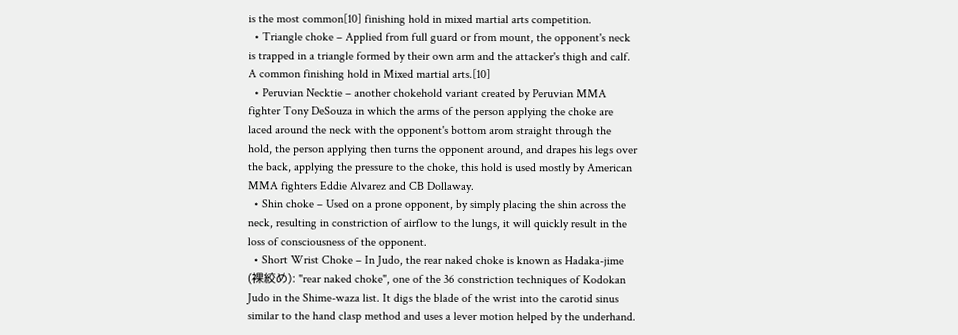is the most common[10] finishing hold in mixed martial arts competition.
  • Triangle choke – Applied from full guard or from mount, the opponent's neck is trapped in a triangle formed by their own arm and the attacker's thigh and calf. A common finishing hold in Mixed martial arts.[10]
  • Peruvian Necktie – another chokehold variant created by Peruvian MMA fighter Tony DeSouza in which the arms of the person applying the choke are laced around the neck with the opponent's bottom arom straight through the hold, the person applying then turns the opponent around, and drapes his legs over the back, applying the pressure to the choke, this hold is used mostly by American MMA fighters Eddie Alvarez and CB Dollaway.
  • Shin choke – Used on a prone opponent, by simply placing the shin across the neck, resulting in constriction of airflow to the lungs, it will quickly result in the loss of consciousness of the opponent.
  • Short Wrist Choke – In Judo, the rear naked choke is known as Hadaka-jime (裸絞め): "rear naked choke", one of the 36 constriction techniques of Kodokan Judo in the Shime-waza list. It digs the blade of the wrist into the carotid sinus similar to the hand clasp method and uses a lever motion helped by the underhand.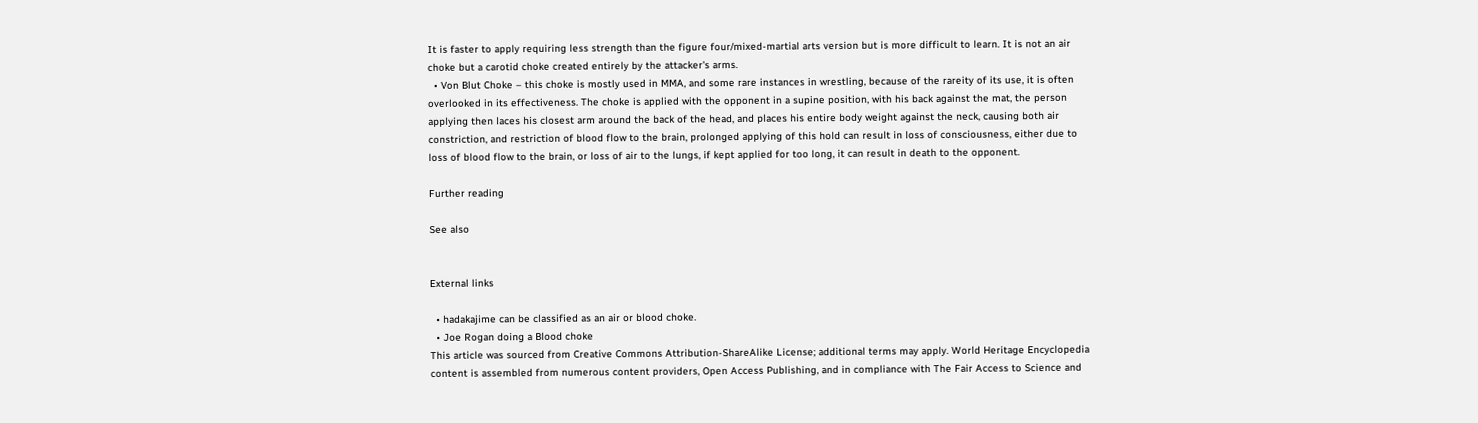It is faster to apply requiring less strength than the figure four/mixed-martial arts version but is more difficult to learn. It is not an air choke but a carotid choke created entirely by the attacker's arms.
  • Von Blut Choke – this choke is mostly used in MMA, and some rare instances in wrestling, because of the rareity of its use, it is often overlooked in its effectiveness. The choke is applied with the opponent in a supine position, with his back against the mat, the person applying then laces his closest arm around the back of the head, and places his entire body weight against the neck, causing both air constriction, and restriction of blood flow to the brain, prolonged applying of this hold can result in loss of consciousness, either due to loss of blood flow to the brain, or loss of air to the lungs, if kept applied for too long, it can result in death to the opponent.

Further reading

See also


External links

  • hadakajime can be classified as an air or blood choke.
  • Joe Rogan doing a Blood choke
This article was sourced from Creative Commons Attribution-ShareAlike License; additional terms may apply. World Heritage Encyclopedia content is assembled from numerous content providers, Open Access Publishing, and in compliance with The Fair Access to Science and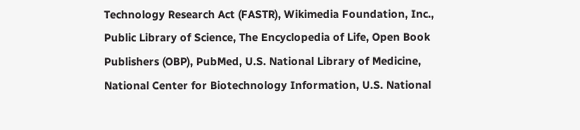Technology Research Act (FASTR), Wikimedia Foundation, Inc., Public Library of Science, The Encyclopedia of Life, Open Book Publishers (OBP), PubMed, U.S. National Library of Medicine, National Center for Biotechnology Information, U.S. National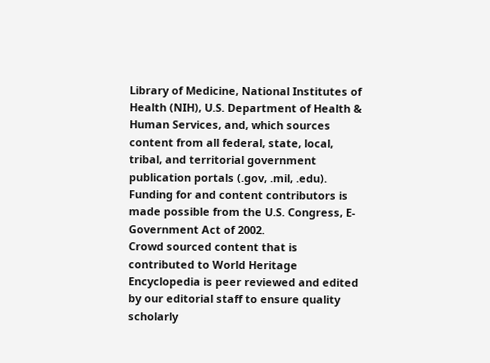Library of Medicine, National Institutes of Health (NIH), U.S. Department of Health & Human Services, and, which sources content from all federal, state, local, tribal, and territorial government publication portals (.gov, .mil, .edu). Funding for and content contributors is made possible from the U.S. Congress, E-Government Act of 2002.
Crowd sourced content that is contributed to World Heritage Encyclopedia is peer reviewed and edited by our editorial staff to ensure quality scholarly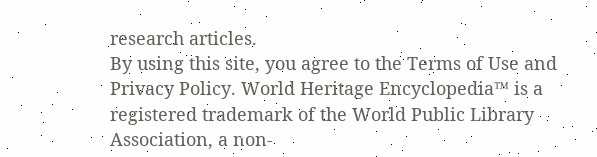research articles.
By using this site, you agree to the Terms of Use and Privacy Policy. World Heritage Encyclopedia™ is a registered trademark of the World Public Library Association, a non-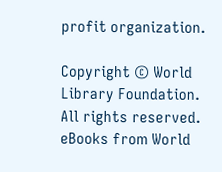profit organization.

Copyright © World Library Foundation. All rights reserved. eBooks from World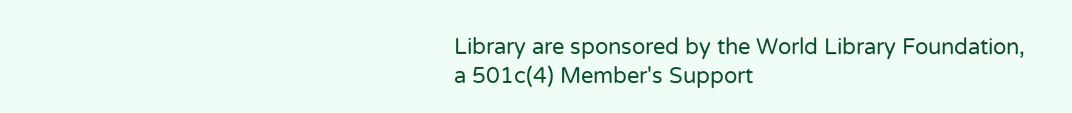Library are sponsored by the World Library Foundation,
a 501c(4) Member's Support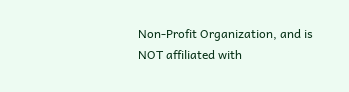Non-Profit Organization, and is NOT affiliated with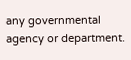any governmental agency or department.